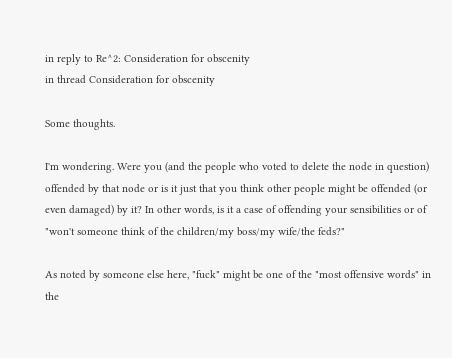in reply to Re^2: Consideration for obscenity
in thread Consideration for obscenity

Some thoughts.

I'm wondering. Were you (and the people who voted to delete the node in question) offended by that node or is it just that you think other people might be offended (or even damaged) by it? In other words, is it a case of offending your sensibilities or of "won't someone think of the children/my boss/my wife/the feds?"

As noted by someone else here, "fuck" might be one of the "most offensive words" in the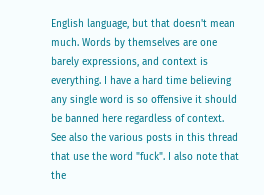English language, but that doesn't mean much. Words by themselves are one barely expressions, and context is everything. I have a hard time believing any single word is so offensive it should be banned here regardless of context. See also the various posts in this thread that use the word "fuck". I also note that the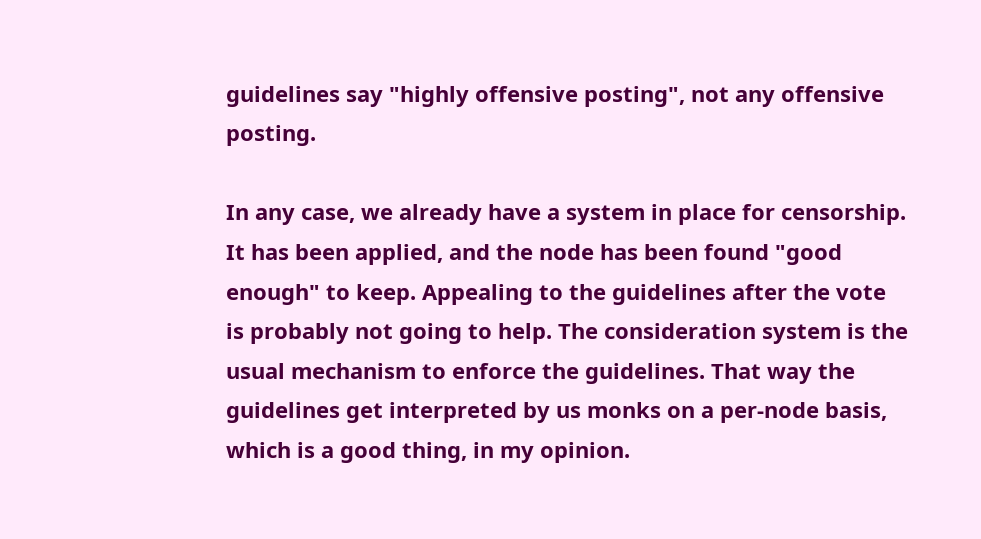guidelines say "highly offensive posting", not any offensive posting.

In any case, we already have a system in place for censorship. It has been applied, and the node has been found "good enough" to keep. Appealing to the guidelines after the vote is probably not going to help. The consideration system is the usual mechanism to enforce the guidelines. That way the guidelines get interpreted by us monks on a per-node basis, which is a good thing, in my opinion.